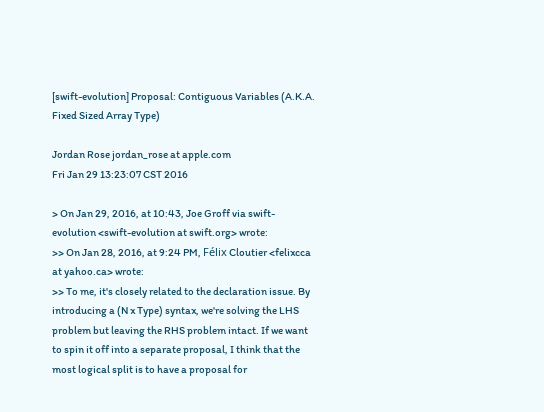[swift-evolution] Proposal: Contiguous Variables (A.K.A. Fixed Sized Array Type)

Jordan Rose jordan_rose at apple.com
Fri Jan 29 13:23:07 CST 2016

> On Jan 29, 2016, at 10:43, Joe Groff via swift-evolution <swift-evolution at swift.org> wrote:
>> On Jan 28, 2016, at 9:24 PM, Félix Cloutier <felixcca at yahoo.ca> wrote:
>> To me, it's closely related to the declaration issue. By introducing a (N x Type) syntax, we're solving the LHS problem but leaving the RHS problem intact. If we want to spin it off into a separate proposal, I think that the most logical split is to have a proposal for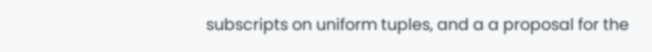subscripts on uniform tuples, and a a proposal for the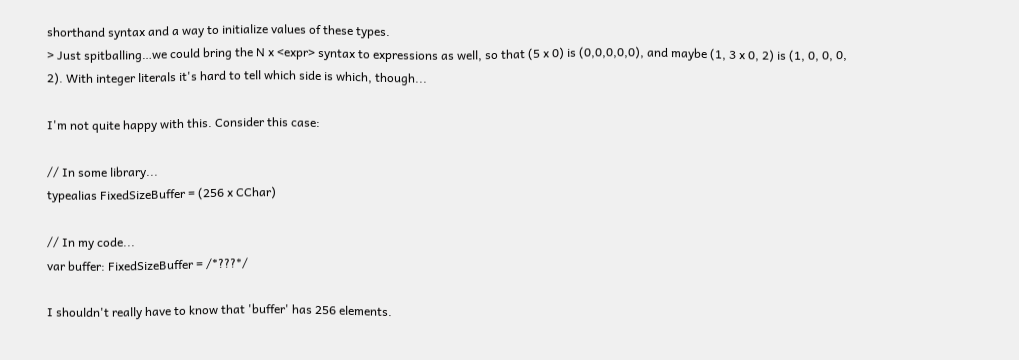shorthand syntax and a way to initialize values of these types.
> Just spitballing…we could bring the N x <expr> syntax to expressions as well, so that (5 x 0) is (0,0,0,0,0), and maybe (1, 3 x 0, 2) is (1, 0, 0, 0, 2). With integer literals it's hard to tell which side is which, though...

I'm not quite happy with this. Consider this case:

// In some library...
typealias FixedSizeBuffer = (256 x CChar)

// In my code...
var buffer: FixedSizeBuffer = /*???*/

I shouldn't really have to know that 'buffer' has 256 elements.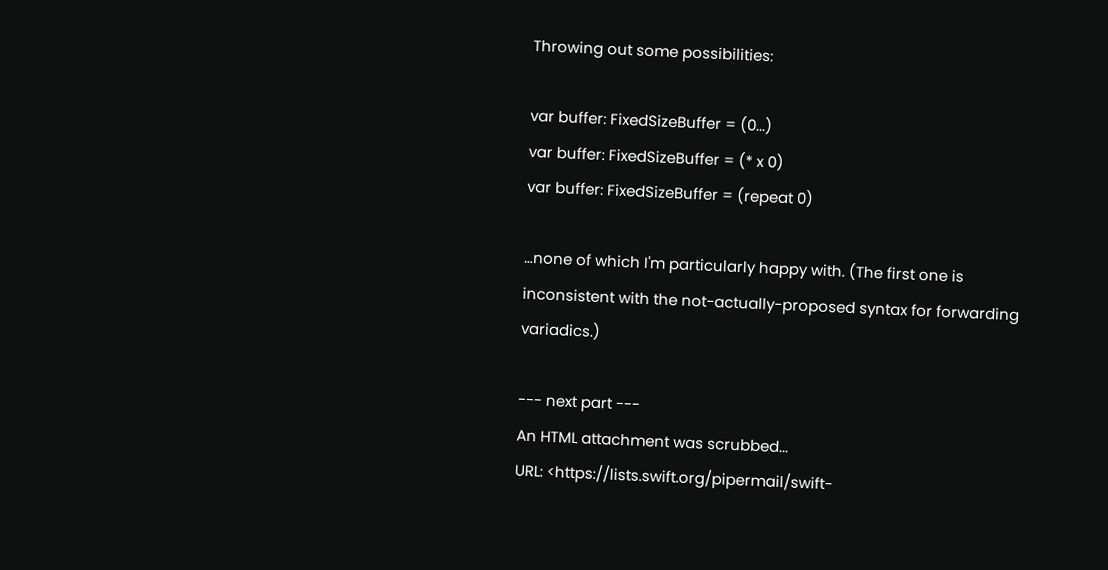Throwing out some possibilities:

var buffer: FixedSizeBuffer = (0...)
var buffer: FixedSizeBuffer = (* x 0)
var buffer: FixedSizeBuffer = (repeat 0)

…none of which I'm particularly happy with. (The first one is inconsistent with the not-actually-proposed syntax for forwarding variadics.)

--- next part ---
An HTML attachment was scrubbed...
URL: <https://lists.swift.org/pipermail/swift-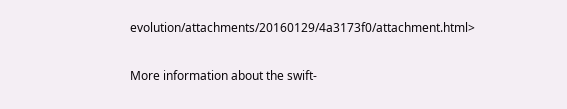evolution/attachments/20160129/4a3173f0/attachment.html>

More information about the swift-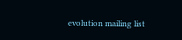evolution mailing list